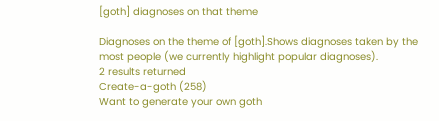[goth] diagnoses on that theme

Diagnoses on the theme of [goth].Shows diagnoses taken by the most people (we currently highlight popular diagnoses).
2 results returned
Create-a-goth (258)
Want to generate your own goth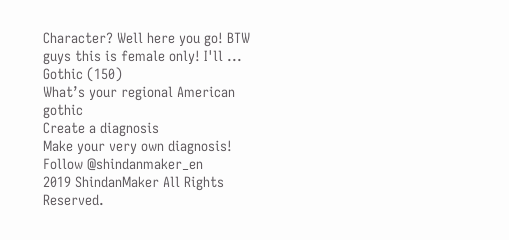Character? Well here you go! BTW guys this is female only! I'll ...
Gothic (150)
What’s your regional American gothic
Create a diagnosis
Make your very own diagnosis!
Follow @shindanmaker_en
2019 ShindanMaker All Rights Reserved.